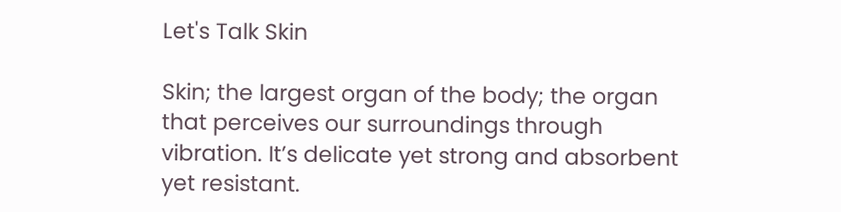Let's Talk Skin

Skin; the largest organ of the body; the organ that perceives our surroundings through vibration. It’s delicate yet strong and absorbent yet resistant.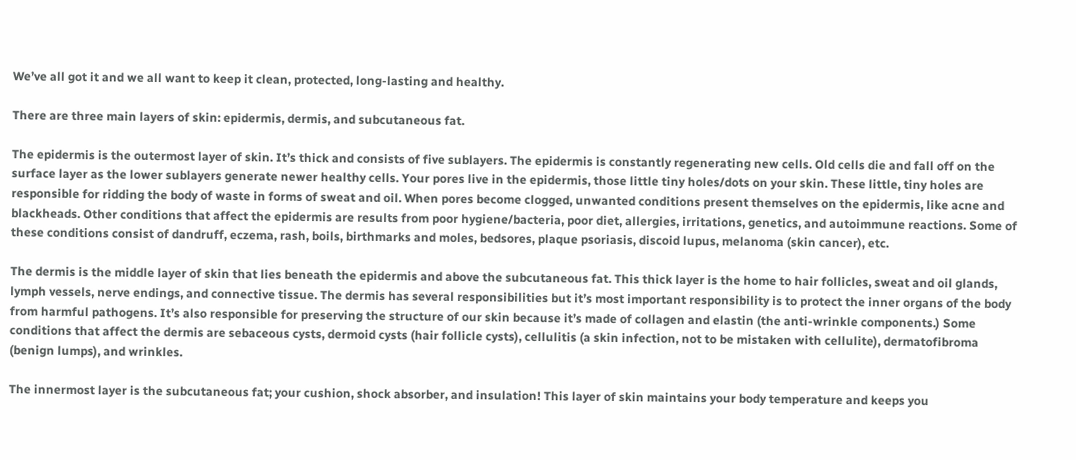We’ve all got it and we all want to keep it clean, protected, long-lasting and healthy.

There are three main layers of skin: epidermis, dermis, and subcutaneous fat.

The epidermis is the outermost layer of skin. It’s thick and consists of five sublayers. The epidermis is constantly regenerating new cells. Old cells die and fall off on the surface layer as the lower sublayers generate newer healthy cells. Your pores live in the epidermis, those little tiny holes/dots on your skin. These little, tiny holes are responsible for ridding the body of waste in forms of sweat and oil. When pores become clogged, unwanted conditions present themselves on the epidermis, like acne and blackheads. Other conditions that affect the epidermis are results from poor hygiene/bacteria, poor diet, allergies, irritations, genetics, and autoimmune reactions. Some of these conditions consist of dandruff, eczema, rash, boils, birthmarks and moles, bedsores, plaque psoriasis, discoid lupus, melanoma (skin cancer), etc.

The dermis is the middle layer of skin that lies beneath the epidermis and above the subcutaneous fat. This thick layer is the home to hair follicles, sweat and oil glands, lymph vessels, nerve endings, and connective tissue. The dermis has several responsibilities but it’s most important responsibility is to protect the inner organs of the body from harmful pathogens. It’s also responsible for preserving the structure of our skin because it’s made of collagen and elastin (the anti-wrinkle components.) Some conditions that affect the dermis are sebaceous cysts, dermoid cysts (hair follicle cysts), cellulitis (a skin infection, not to be mistaken with cellulite), dermatofibroma (benign lumps), and wrinkles.

The innermost layer is the subcutaneous fat; your cushion, shock absorber, and insulation! This layer of skin maintains your body temperature and keeps you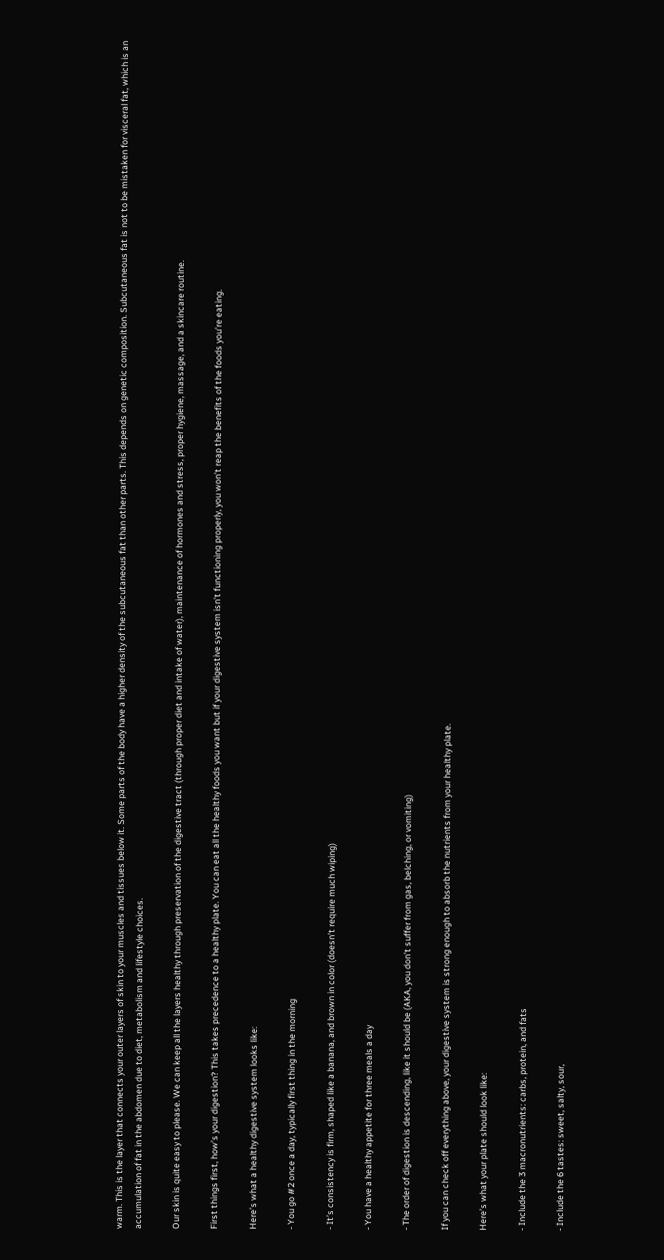warm. This is the layer that connects your outer layers of skin to your muscles and tissues below it. Some parts of the body have a higher density of the subcutaneous fat than other parts. This depends on genetic composition. Subcutaneous fat is not to be mistaken for visceral fat, which is an accumulation of fat in the abdomen due to diet, metabolism and lifestyle choices.

Our skin is quite easy to please. We can keep all the layers healthy through preservation of the digestive tract (through proper diet and intake of water), maintenance of hormones and stress, proper hygiene, massage, and a skincare routine.

First things first, how’s your digestion? This takes precedence to a healthy plate. You can eat all the healthy foods you want but if your digestive system isn’t functioning properly, you won’t reap the benefits of the foods you’re eating.

Here’s what a healthy digestive system looks like:

- You go #2 once a day, typically first thing in the morning

- It’s consistency is firm, shaped like a banana, and brown in color (doesn’t require much wiping)

- You have a healthy appetite for three meals a day

- The order of digestion is descending, like it should be (AKA, you don’t suffer from gas, belching, or vomiting)

If you can check off everything above, your digestive system is strong enough to absorb the nutrients from your healthy plate.

Here’s what your plate should look like:

- Include the 3 macronutrients: carbs, protein, and fats

- Include the 6 tastes: sweet, salty, sour,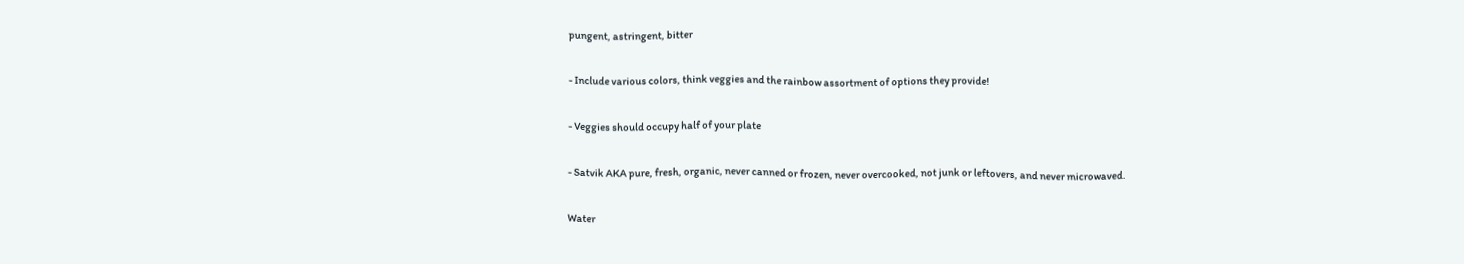pungent, astringent, bitter

- Include various colors, think veggies and the rainbow assortment of options they provide!

- Veggies should occupy half of your plate

- Satvik AKA pure, fresh, organic, never canned or frozen, never overcooked, not junk or leftovers, and never microwaved.

Water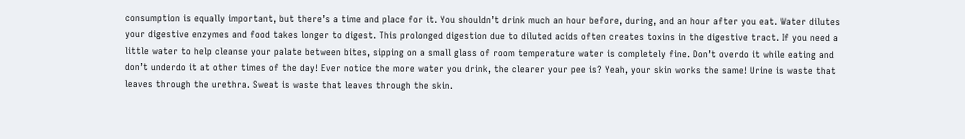consumption is equally important, but there’s a time and place for it. You shouldn’t drink much an hour before, during, and an hour after you eat. Water dilutes your digestive enzymes and food takes longer to digest. This prolonged digestion due to diluted acids often creates toxins in the digestive tract. If you need a little water to help cleanse your palate between bites, sipping on a small glass of room temperature water is completely fine. Don’t overdo it while eating and don’t underdo it at other times of the day! Ever notice the more water you drink, the clearer your pee is? Yeah, your skin works the same! Urine is waste that leaves through the urethra. Sweat is waste that leaves through the skin.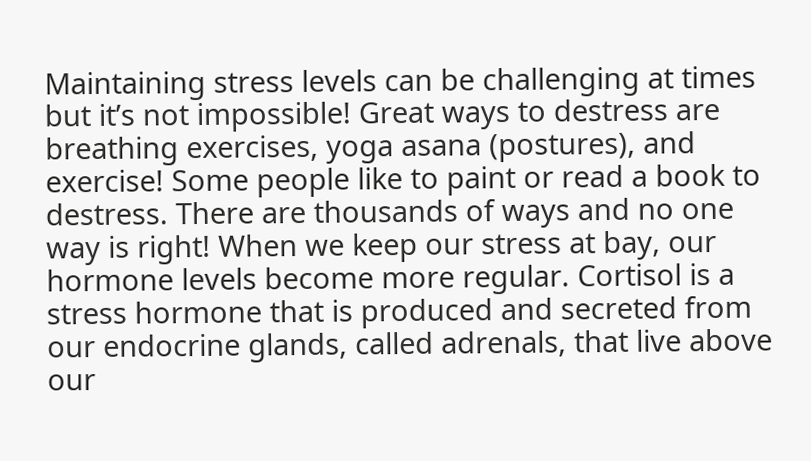Maintaining stress levels can be challenging at times but it’s not impossible! Great ways to destress are breathing exercises, yoga asana (postures), and exercise! Some people like to paint or read a book to destress. There are thousands of ways and no one way is right! When we keep our stress at bay, our hormone levels become more regular. Cortisol is a stress hormone that is produced and secreted from our endocrine glands, called adrenals, that live above our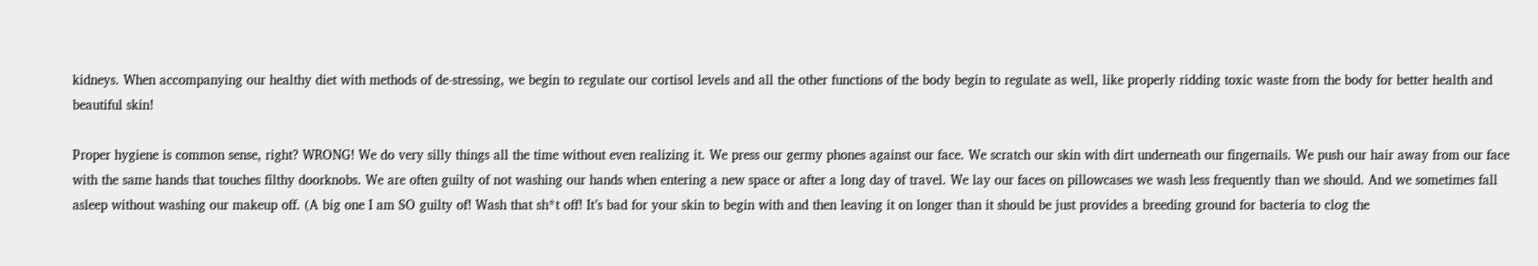kidneys. When accompanying our healthy diet with methods of de-stressing, we begin to regulate our cortisol levels and all the other functions of the body begin to regulate as well, like properly ridding toxic waste from the body for better health and beautiful skin!

Proper hygiene is common sense, right? WRONG! We do very silly things all the time without even realizing it. We press our germy phones against our face. We scratch our skin with dirt underneath our fingernails. We push our hair away from our face with the same hands that touches filthy doorknobs. We are often guilty of not washing our hands when entering a new space or after a long day of travel. We lay our faces on pillowcases we wash less frequently than we should. And we sometimes fall asleep without washing our makeup off. (A big one I am SO guilty of! Wash that sh*t off! It’s bad for your skin to begin with and then leaving it on longer than it should be just provides a breeding ground for bacteria to clog the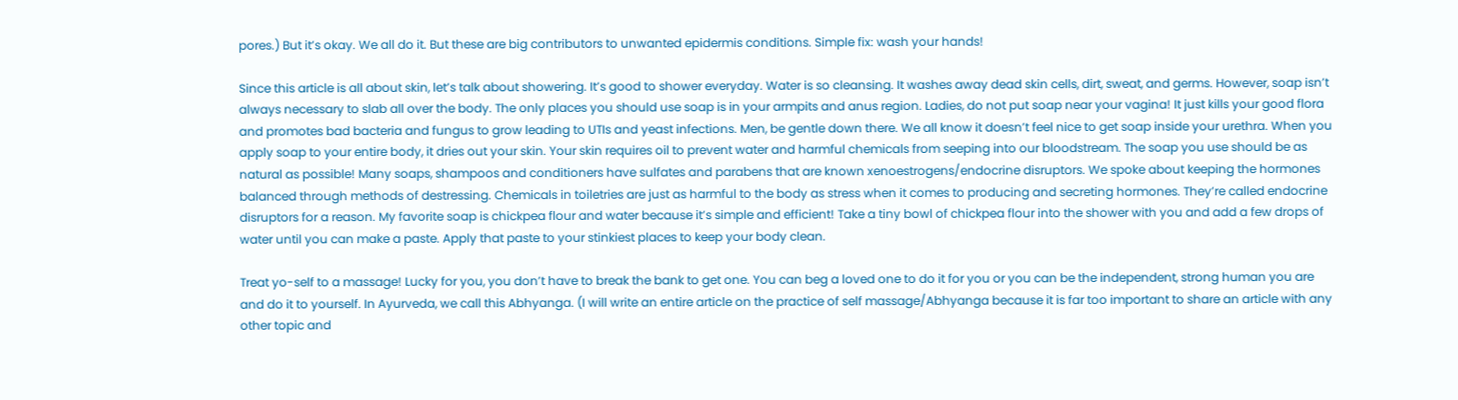pores.) But it’s okay. We all do it. But these are big contributors to unwanted epidermis conditions. Simple fix: wash your hands!

Since this article is all about skin, let’s talk about showering. It’s good to shower everyday. Water is so cleansing. It washes away dead skin cells, dirt, sweat, and germs. However, soap isn’t always necessary to slab all over the body. The only places you should use soap is in your armpits and anus region. Ladies, do not put soap near your vagina! It just kills your good flora and promotes bad bacteria and fungus to grow leading to UTIs and yeast infections. Men, be gentle down there. We all know it doesn’t feel nice to get soap inside your urethra. When you apply soap to your entire body, it dries out your skin. Your skin requires oil to prevent water and harmful chemicals from seeping into our bloodstream. The soap you use should be as natural as possible! Many soaps, shampoos and conditioners have sulfates and parabens that are known xenoestrogens/endocrine disruptors. We spoke about keeping the hormones balanced through methods of destressing. Chemicals in toiletries are just as harmful to the body as stress when it comes to producing and secreting hormones. They’re called endocrine disruptors for a reason. My favorite soap is chickpea flour and water because it’s simple and efficient! Take a tiny bowl of chickpea flour into the shower with you and add a few drops of water until you can make a paste. Apply that paste to your stinkiest places to keep your body clean.

Treat yo-self to a massage! Lucky for you, you don’t have to break the bank to get one. You can beg a loved one to do it for you or you can be the independent, strong human you are and do it to yourself. In Ayurveda, we call this Abhyanga. (I will write an entire article on the practice of self massage/Abhyanga because it is far too important to share an article with any other topic and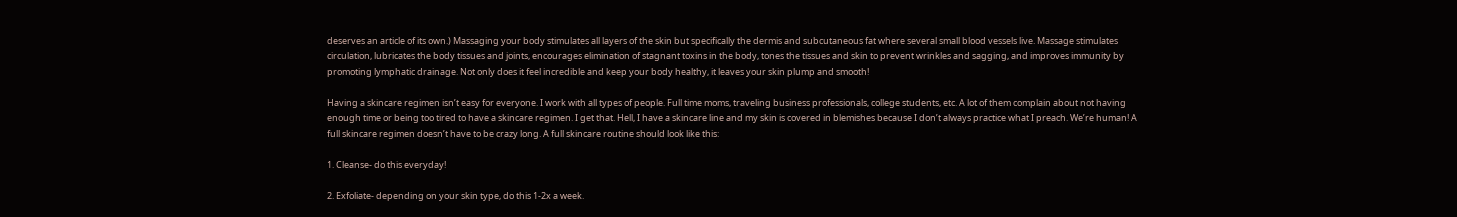deserves an article of its own.) Massaging your body stimulates all layers of the skin but specifically the dermis and subcutaneous fat where several small blood vessels live. Massage stimulates circulation, lubricates the body tissues and joints, encourages elimination of stagnant toxins in the body, tones the tissues and skin to prevent wrinkles and sagging, and improves immunity by promoting lymphatic drainage. Not only does it feel incredible and keep your body healthy, it leaves your skin plump and smooth!

Having a skincare regimen isn’t easy for everyone. I work with all types of people. Full time moms, traveling business professionals, college students, etc. A lot of them complain about not having enough time or being too tired to have a skincare regimen. I get that. Hell, I have a skincare line and my skin is covered in blemishes because I don’t always practice what I preach. We’re human! A full skincare regimen doesn’t have to be crazy long. A full skincare routine should look like this:

1. Cleanse- do this everyday!

2. Exfoliate- depending on your skin type, do this 1-2x a week.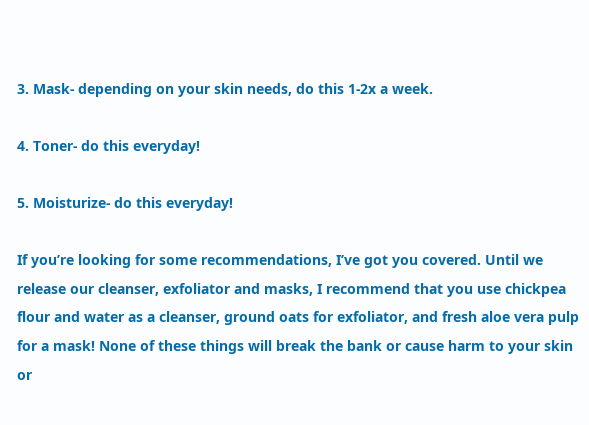3. Mask- depending on your skin needs, do this 1-2x a week.

4. Toner- do this everyday!

5. Moisturize- do this everyday!

If you’re looking for some recommendations, I’ve got you covered. Until we release our cleanser, exfoliator and masks, I recommend that you use chickpea flour and water as a cleanser, ground oats for exfoliator, and fresh aloe vera pulp for a mask! None of these things will break the bank or cause harm to your skin or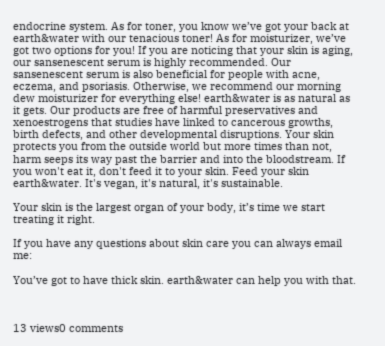endocrine system. As for toner, you know we’ve got your back at earth&water with our tenacious toner! As for moisturizer, we’ve got two options for you! If you are noticing that your skin is aging, our sansenescent serum is highly recommended. Our sansenescent serum is also beneficial for people with acne, eczema, and psoriasis. Otherwise, we recommend our morning dew moisturizer for everything else! earth&water is as natural as it gets. Our products are free of harmful preservatives and xenoestrogens that studies have linked to cancerous growths, birth defects, and other developmental disruptions. Your skin protects you from the outside world but more times than not, harm seeps its way past the barrier and into the bloodstream. If you won't eat it, don't feed it to your skin. Feed your skin earth&water. It's vegan, it's natural, it's sustainable.

Your skin is the largest organ of your body, it’s time we start treating it right.

If you have any questions about skin care you can always email me:

You’ve got to have thick skin. earth&water can help you with that.



13 views0 comments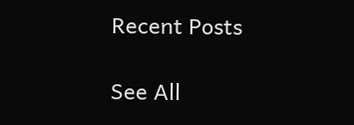Recent Posts

See All